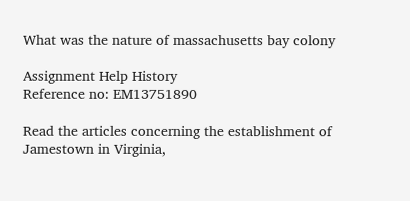What was the nature of massachusetts bay colony

Assignment Help History
Reference no: EM13751890

Read the articles concerning the establishment of Jamestown in Virginia,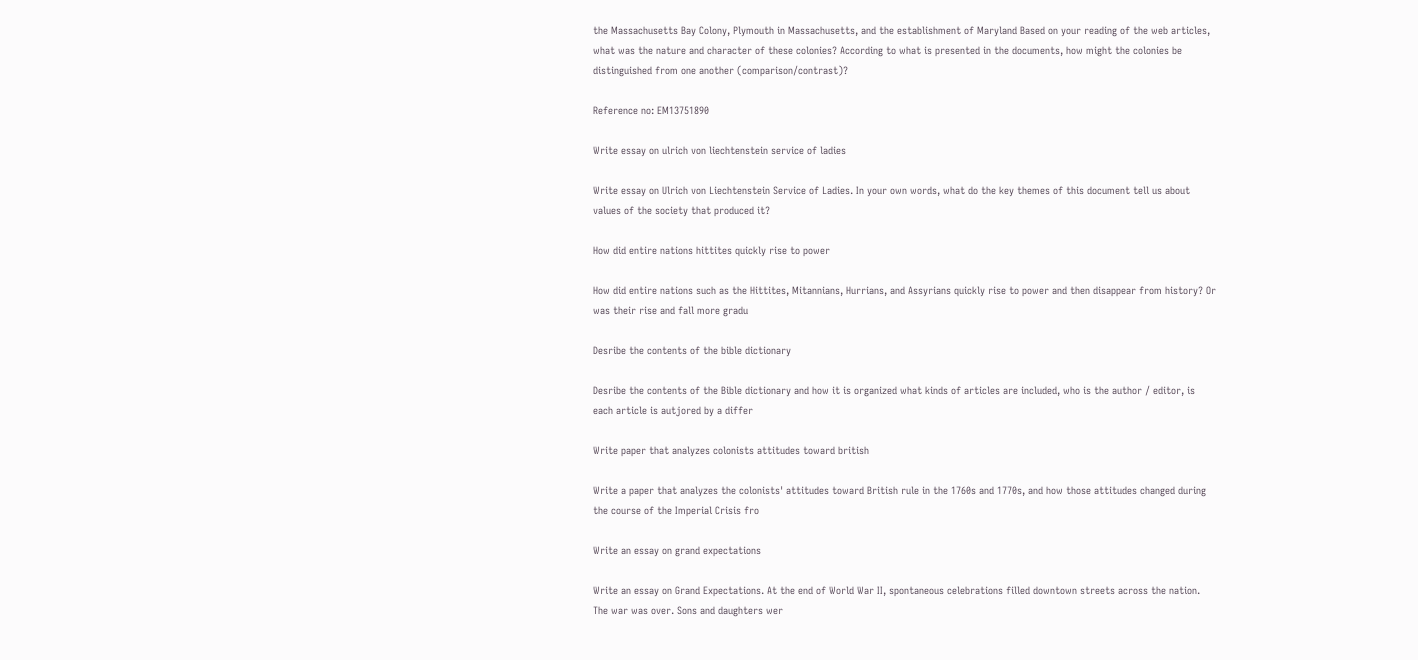the Massachusetts Bay Colony, Plymouth in Massachusetts, and the establishment of Maryland Based on your reading of the web articles, what was the nature and character of these colonies? According to what is presented in the documents, how might the colonies be distinguished from one another (comparison/contrast)?

Reference no: EM13751890

Write essay on ulrich von liechtenstein service of ladies

Write essay on Ulrich von Liechtenstein Service of Ladies. In your own words, what do the key themes of this document tell us about values of the society that produced it?

How did entire nations hittites quickly rise to power

How did entire nations such as the Hittites, Mitannians, Hurrians, and Assyrians quickly rise to power and then disappear from history? Or was their rise and fall more gradu

Desribe the contents of the bible dictionary

Desribe the contents of the Bible dictionary and how it is organized what kinds of articles are included, who is the author / editor, is each article is autjored by a differ

Write paper that analyzes colonists attitudes toward british

Write a paper that analyzes the colonists' attitudes toward British rule in the 1760s and 1770s, and how those attitudes changed during the course of the Imperial Crisis fro

Write an essay on grand expectations

Write an essay on Grand Expectations. At the end of World War II, spontaneous celebrations filled downtown streets across the nation. The war was over. Sons and daughters wer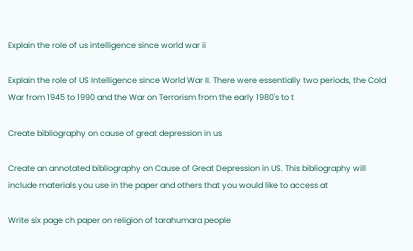Explain the role of us intelligence since world war ii

Explain the role of US Intelligence since World War II. There were essentially two periods, the Cold War from 1945 to 1990 and the War on Terrorism from the early 1980's to t

Create bibliography on cause of great depression in us

Create an annotated bibliography on Cause of Great Depression in US. This bibliography will include materials you use in the paper and others that you would like to access at

Write six page ch paper on religion of tarahumara people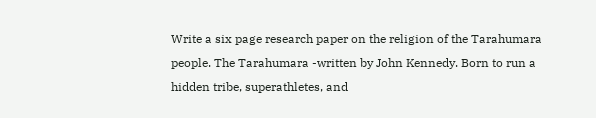Write a six page research paper on the religion of the Tarahumara people. The Tarahumara -written by John Kennedy. Born to run a hidden tribe, superathletes, and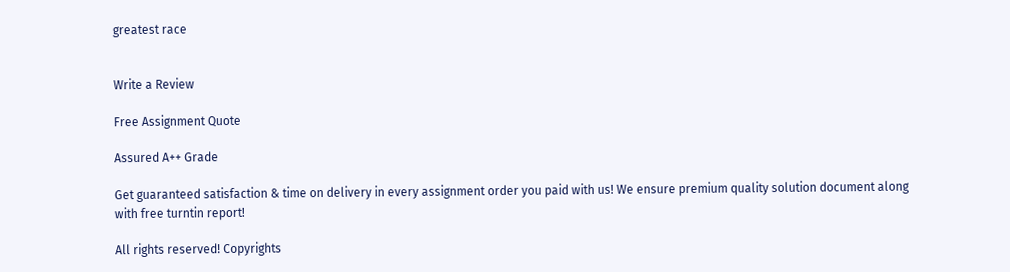greatest race


Write a Review

Free Assignment Quote

Assured A++ Grade

Get guaranteed satisfaction & time on delivery in every assignment order you paid with us! We ensure premium quality solution document along with free turntin report!

All rights reserved! Copyrights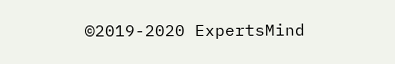©2019-2020 ExpertsMind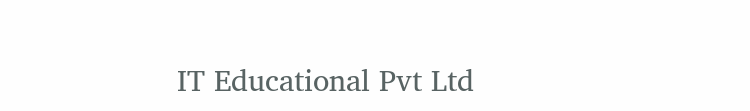IT Educational Pvt Ltd